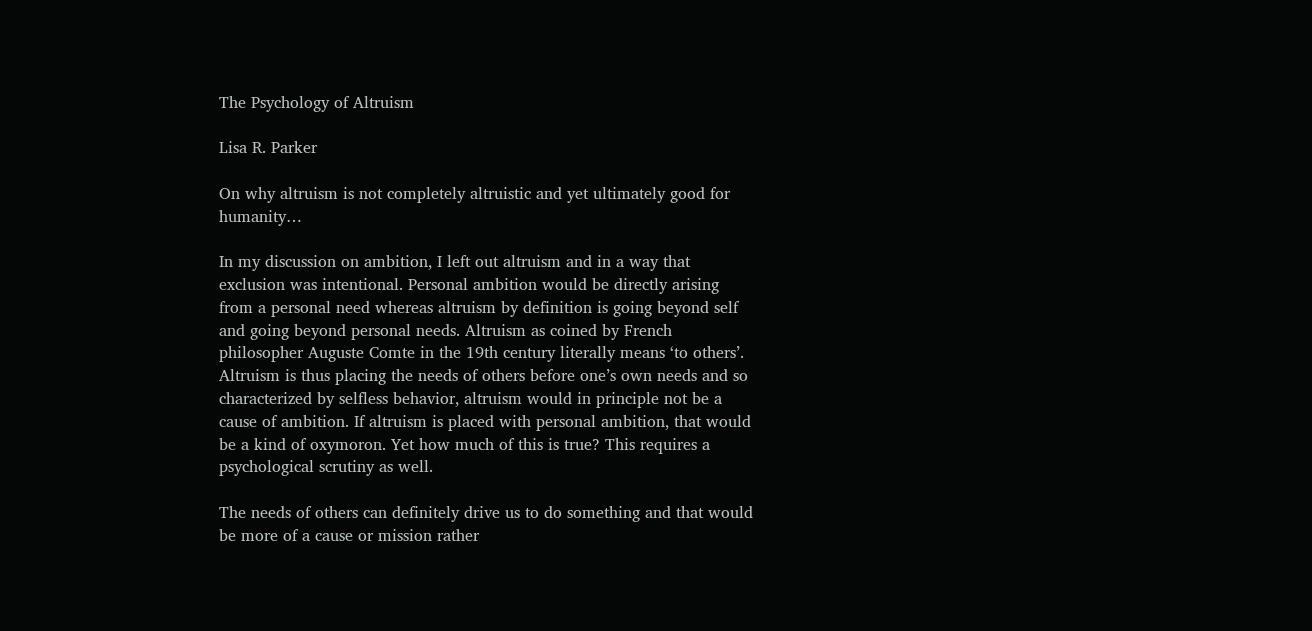The Psychology of Altruism

Lisa R. Parker

On why altruism is not completely altruistic and yet ultimately good for humanity…

In my discussion on ambition, I left out altruism and in a way that exclusion was intentional. Personal ambition would be directly arising from a personal need whereas altruism by definition is going beyond self and going beyond personal needs. Altruism as coined by French philosopher Auguste Comte in the 19th century literally means ‘to others’. Altruism is thus placing the needs of others before one’s own needs and so characterized by selfless behavior, altruism would in principle not be a cause of ambition. If altruism is placed with personal ambition, that would be a kind of oxymoron. Yet how much of this is true? This requires a psychological scrutiny as well.

The needs of others can definitely drive us to do something and that would be more of a cause or mission rather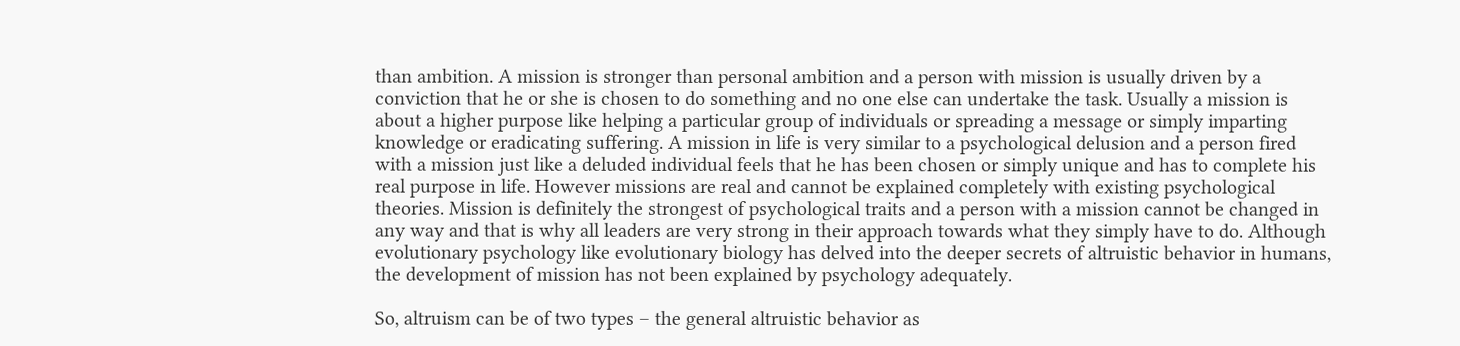than ambition. A mission is stronger than personal ambition and a person with mission is usually driven by a conviction that he or she is chosen to do something and no one else can undertake the task. Usually a mission is about a higher purpose like helping a particular group of individuals or spreading a message or simply imparting knowledge or eradicating suffering. A mission in life is very similar to a psychological delusion and a person fired with a mission just like a deluded individual feels that he has been chosen or simply unique and has to complete his real purpose in life. However missions are real and cannot be explained completely with existing psychological theories. Mission is definitely the strongest of psychological traits and a person with a mission cannot be changed in any way and that is why all leaders are very strong in their approach towards what they simply have to do. Although evolutionary psychology like evolutionary biology has delved into the deeper secrets of altruistic behavior in humans, the development of mission has not been explained by psychology adequately.

So, altruism can be of two types – the general altruistic behavior as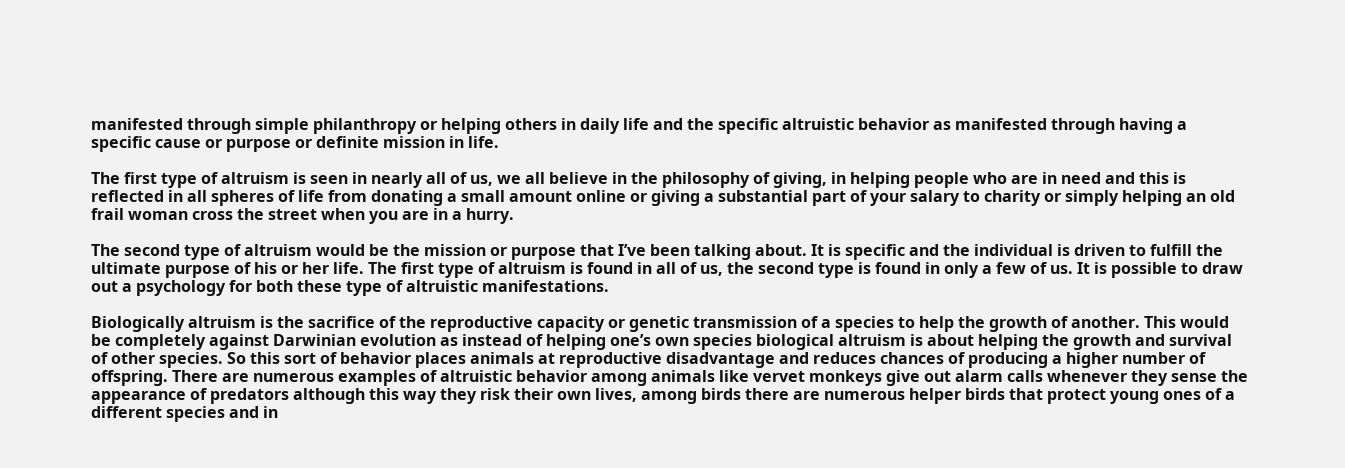manifested through simple philanthropy or helping others in daily life and the specific altruistic behavior as manifested through having a specific cause or purpose or definite mission in life.

The first type of altruism is seen in nearly all of us, we all believe in the philosophy of giving, in helping people who are in need and this is reflected in all spheres of life from donating a small amount online or giving a substantial part of your salary to charity or simply helping an old frail woman cross the street when you are in a hurry.

The second type of altruism would be the mission or purpose that I’ve been talking about. It is specific and the individual is driven to fulfill the ultimate purpose of his or her life. The first type of altruism is found in all of us, the second type is found in only a few of us. It is possible to draw out a psychology for both these type of altruistic manifestations.

Biologically altruism is the sacrifice of the reproductive capacity or genetic transmission of a species to help the growth of another. This would be completely against Darwinian evolution as instead of helping one’s own species biological altruism is about helping the growth and survival of other species. So this sort of behavior places animals at reproductive disadvantage and reduces chances of producing a higher number of offspring. There are numerous examples of altruistic behavior among animals like vervet monkeys give out alarm calls whenever they sense the appearance of predators although this way they risk their own lives, among birds there are numerous helper birds that protect young ones of a different species and in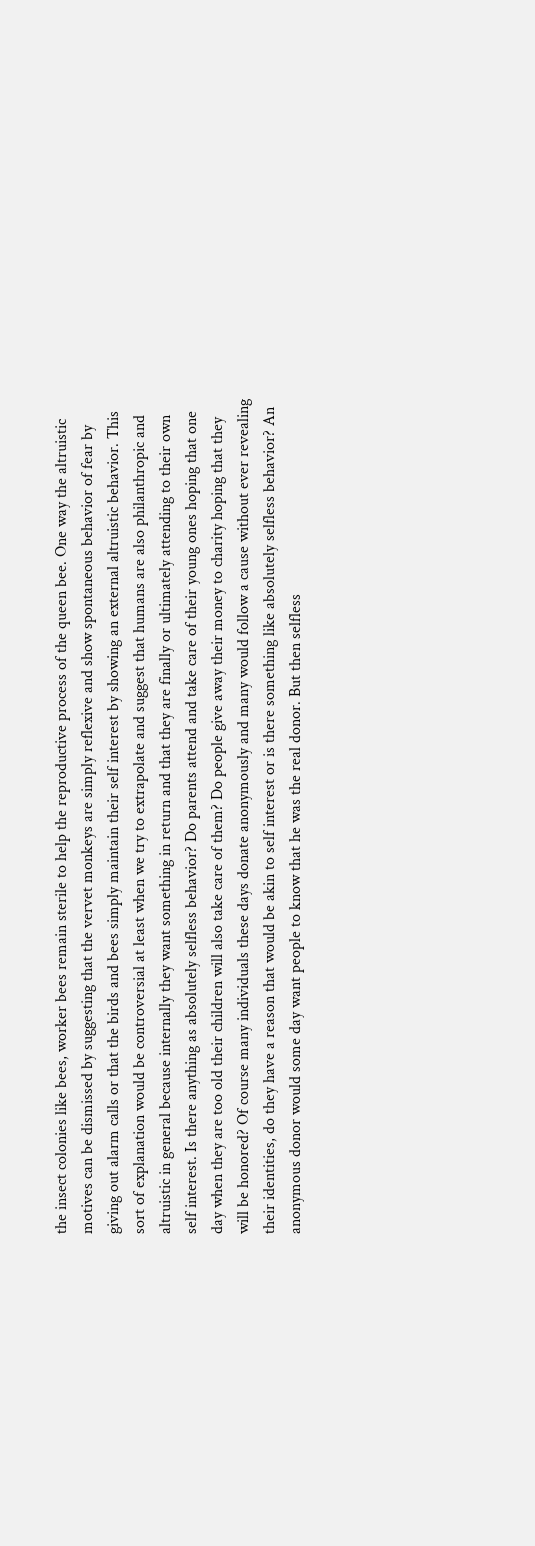the insect colonies like bees, worker bees remain sterile to help the reproductive process of the queen bee. One way the altruistic motives can be dismissed by suggesting that the vervet monkeys are simply reflexive and show spontaneous behavior of fear by giving out alarm calls or that the birds and bees simply maintain their self interest by showing an external altruistic behavior. This sort of explanation would be controversial at least when we try to extrapolate and suggest that humans are also philanthropic and altruistic in general because internally they want something in return and that they are finally or ultimately attending to their own self interest. Is there anything as absolutely selfless behavior? Do parents attend and take care of their young ones hoping that one day when they are too old their children will also take care of them? Do people give away their money to charity hoping that they will be honored? Of course many individuals these days donate anonymously and many would follow a cause without ever revealing their identities, do they have a reason that would be akin to self interest or is there something like absolutely selfless behavior? An anonymous donor would some day want people to know that he was the real donor. But then selfless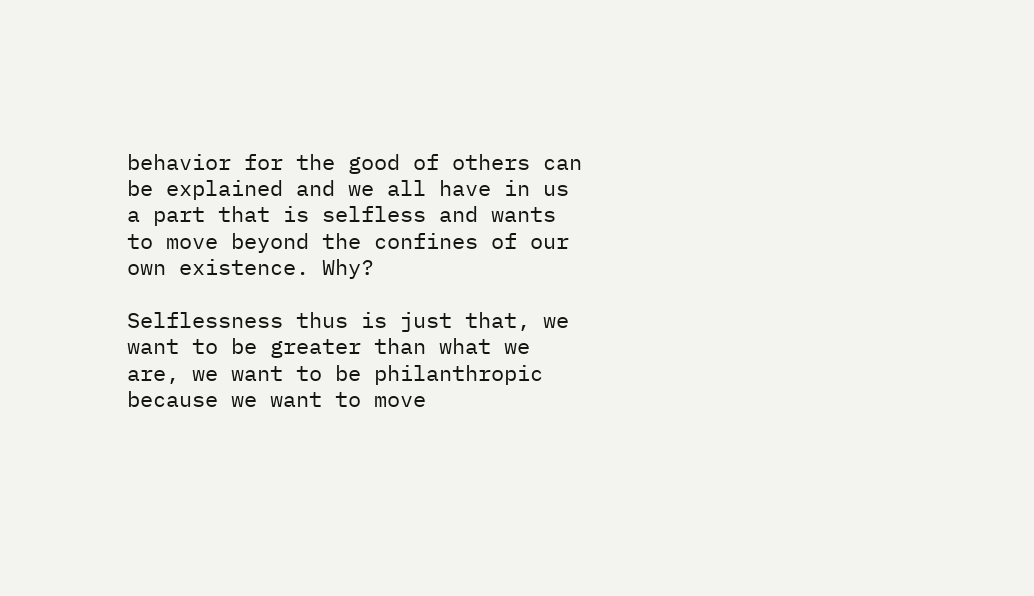behavior for the good of others can be explained and we all have in us a part that is selfless and wants to move beyond the confines of our own existence. Why?

Selflessness thus is just that, we want to be greater than what we are, we want to be philanthropic because we want to move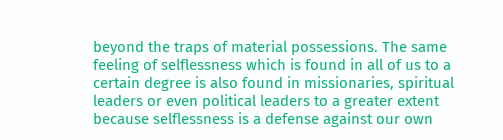beyond the traps of material possessions. The same feeling of selflessness which is found in all of us to a certain degree is also found in missionaries, spiritual leaders or even political leaders to a greater extent because selflessness is a defense against our own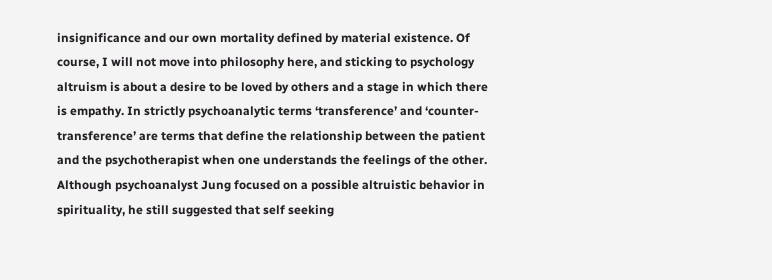insignificance and our own mortality defined by material existence. Of course, I will not move into philosophy here, and sticking to psychology altruism is about a desire to be loved by others and a stage in which there is empathy. In strictly psychoanalytic terms ‘transference’ and ‘counter-transference’ are terms that define the relationship between the patient and the psychotherapist when one understands the feelings of the other. Although psychoanalyst Jung focused on a possible altruistic behavior in spirituality, he still suggested that self seeking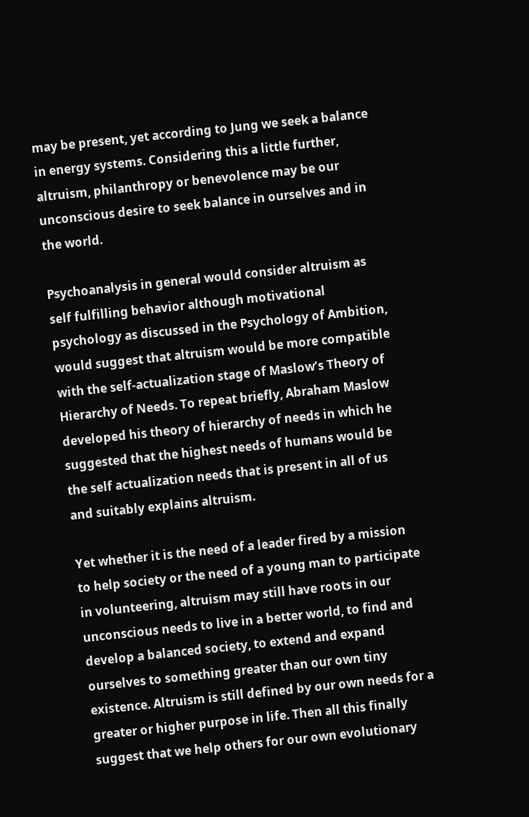may be present, yet according to Jung we seek a balance in energy systems. Considering this a little further, altruism, philanthropy or benevolence may be our unconscious desire to seek balance in ourselves and in the world.

Psychoanalysis in general would consider altruism as self fulfilling behavior although motivational psychology as discussed in the Psychology of Ambition, would suggest that altruism would be more compatible with the self-actualization stage of Maslow’s Theory of Hierarchy of Needs. To repeat briefly, Abraham Maslow developed his theory of hierarchy of needs in which he suggested that the highest needs of humans would be the self actualization needs that is present in all of us and suitably explains altruism.

Yet whether it is the need of a leader fired by a mission to help society or the need of a young man to participate in volunteering, altruism may still have roots in our unconscious needs to live in a better world, to find and develop a balanced society, to extend and expand ourselves to something greater than our own tiny existence. Altruism is still defined by our own needs for a greater or higher purpose in life. Then all this finally suggest that we help others for our own evolutionary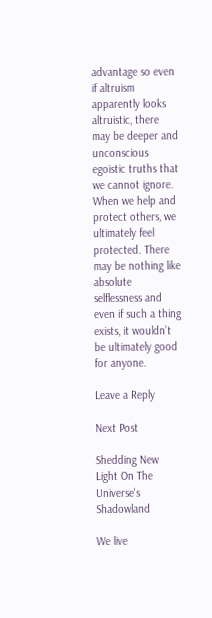advantage so even if altruism apparently looks altruistic, there may be deeper and unconscious egoistic truths that we cannot ignore. When we help and protect others, we ultimately feel protected. There may be nothing like absolute selflessness and even if such a thing exists, it wouldn’t be ultimately good for anyone.

Leave a Reply

Next Post

Shedding New Light On The Universe's Shadowland

We live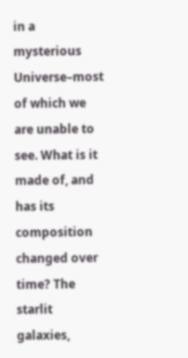in a mysterious Universe–most of which we are unable to see. What is it made of, and has its composition changed over time? The starlit galaxies,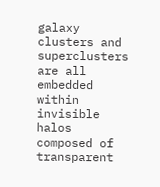galaxy clusters and superclusters are all embedded within invisible halos composed of transparent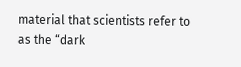material that scientists refer to as the “dark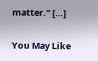matter.” […]

You May Like